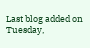Last blog added on Tuesday,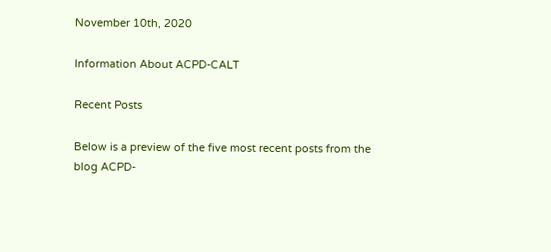November 10th, 2020

Information About ACPD-CALT

Recent Posts

Below is a preview of the five most recent posts from the blog ACPD-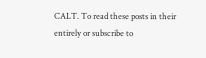CALT. To read these posts in their entirely or subscribe to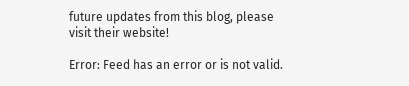future updates from this blog, please visit their website!

Error: Feed has an error or is not valid.